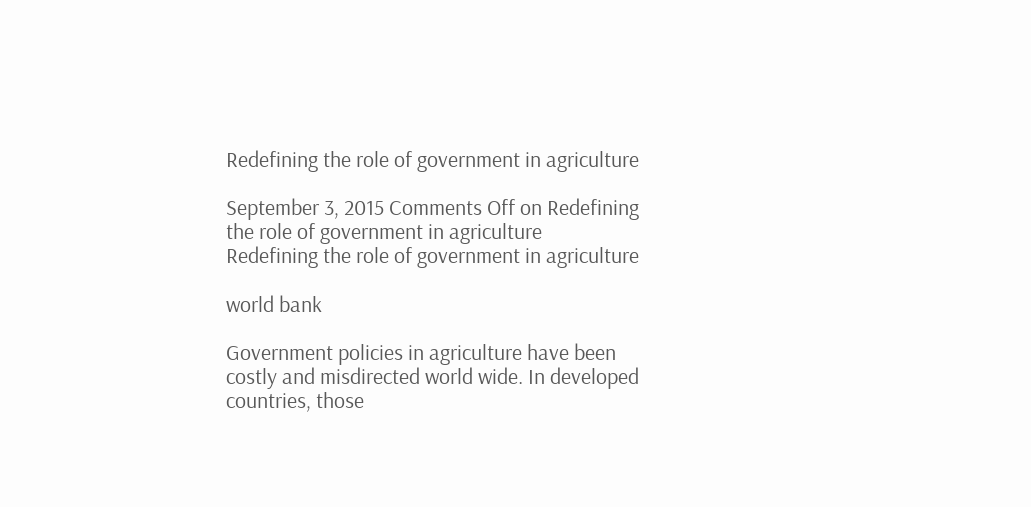Redefining the role of government in agriculture

September 3, 2015 Comments Off on Redefining the role of government in agriculture
Redefining the role of government in agriculture

world bank

Government policies in agriculture have been costly and misdirected world wide. In developed countries, those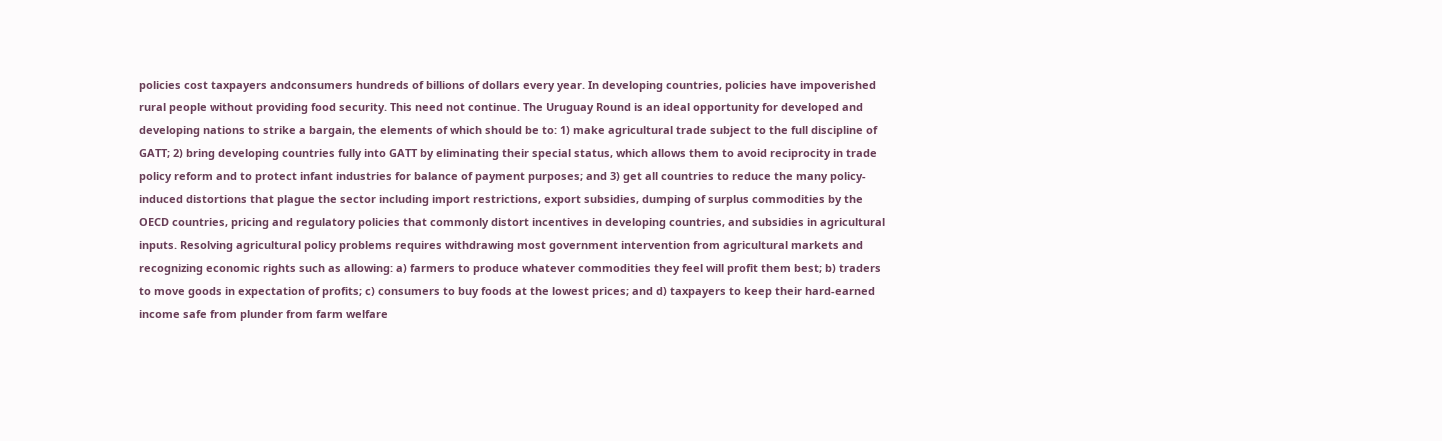policies cost taxpayers andconsumers hundreds of billions of dollars every year. In developing countries, policies have impoverished rural people without providing food security. This need not continue. The Uruguay Round is an ideal opportunity for developed and developing nations to strike a bargain, the elements of which should be to: 1) make agricultural trade subject to the full discipline of GATT; 2) bring developing countries fully into GATT by eliminating their special status, which allows them to avoid reciprocity in trade policy reform and to protect infant industries for balance of payment purposes; and 3) get all countries to reduce the many policy-induced distortions that plague the sector including import restrictions, export subsidies, dumping of surplus commodities by the OECD countries, pricing and regulatory policies that commonly distort incentives in developing countries, and subsidies in agricultural inputs. Resolving agricultural policy problems requires withdrawing most government intervention from agricultural markets and recognizing economic rights such as allowing: a) farmers to produce whatever commodities they feel will profit them best; b) traders to move goods in expectation of profits; c) consumers to buy foods at the lowest prices; and d) taxpayers to keep their hard-earned income safe from plunder from farm welfare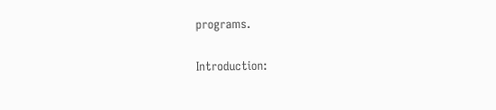programs.

Introduction: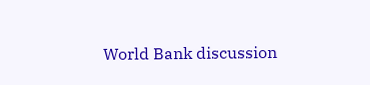World Bank discussion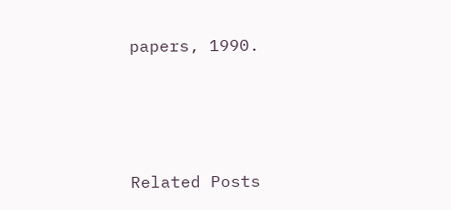papers, 1990.




Related Posts